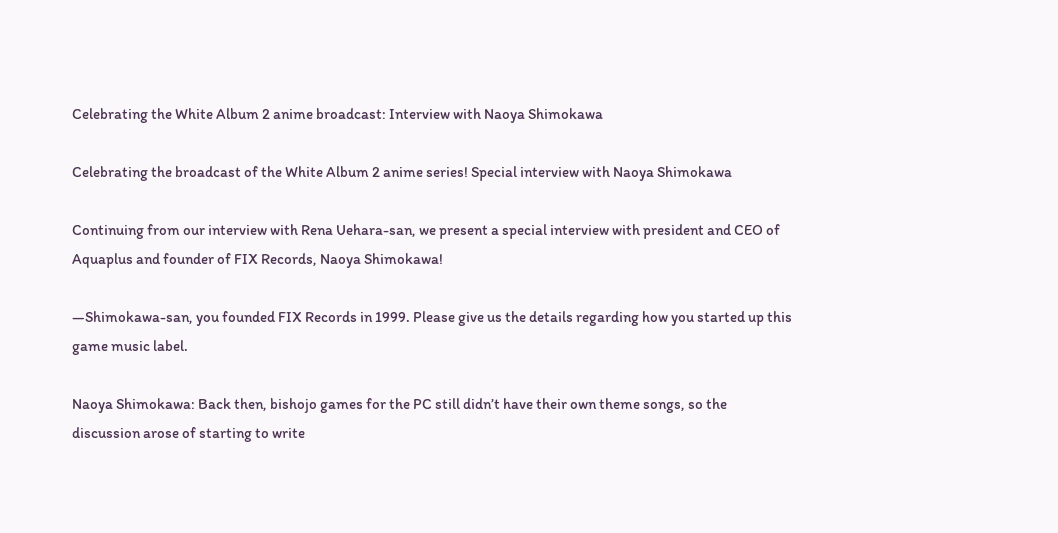Celebrating the White Album 2 anime broadcast: Interview with Naoya Shimokawa

Celebrating the broadcast of the White Album 2 anime series! Special interview with Naoya Shimokawa

Continuing from our interview with Rena Uehara-san, we present a special interview with president and CEO of Aquaplus and founder of FIX Records, Naoya Shimokawa!

—Shimokawa-san, you founded FIX Records in 1999. Please give us the details regarding how you started up this game music label.

Naoya Shimokawa: Back then, bishojo games for the PC still didn’t have their own theme songs, so the discussion arose of starting to write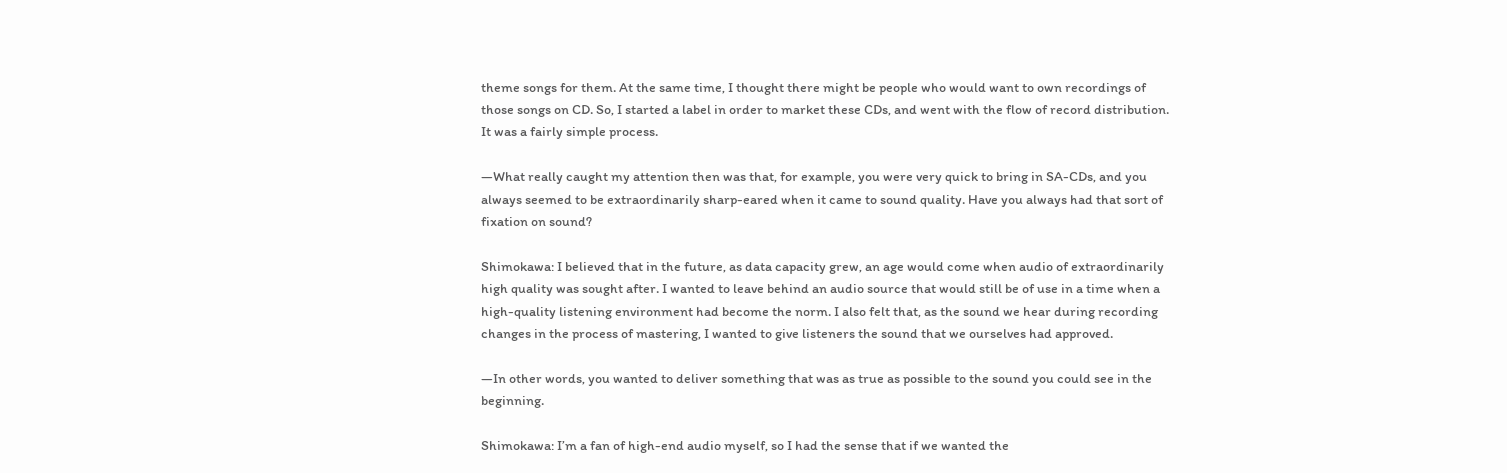theme songs for them. At the same time, I thought there might be people who would want to own recordings of those songs on CD. So, I started a label in order to market these CDs, and went with the flow of record distribution. It was a fairly simple process.

—What really caught my attention then was that, for example, you were very quick to bring in SA-CDs, and you always seemed to be extraordinarily sharp-eared when it came to sound quality. Have you always had that sort of fixation on sound?

Shimokawa: I believed that in the future, as data capacity grew, an age would come when audio of extraordinarily high quality was sought after. I wanted to leave behind an audio source that would still be of use in a time when a high-quality listening environment had become the norm. I also felt that, as the sound we hear during recording changes in the process of mastering, I wanted to give listeners the sound that we ourselves had approved.

—In other words, you wanted to deliver something that was as true as possible to the sound you could see in the beginning.

Shimokawa: I’m a fan of high-end audio myself, so I had the sense that if we wanted the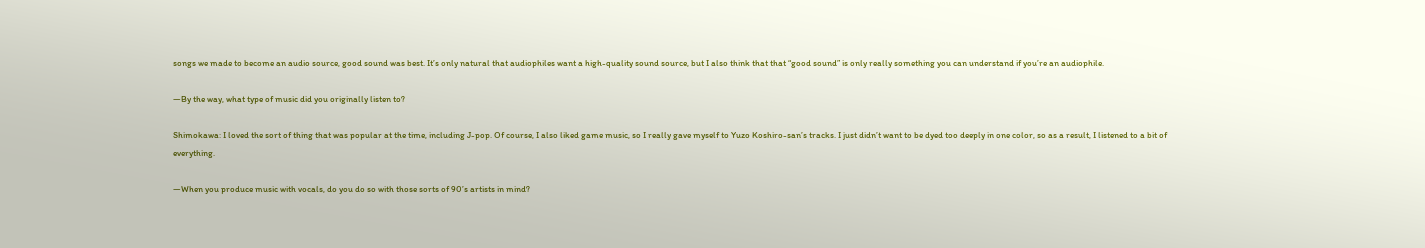songs we made to become an audio source, good sound was best. It’s only natural that audiophiles want a high-quality sound source, but I also think that that “good sound” is only really something you can understand if you’re an audiophile.

—By the way, what type of music did you originally listen to?

Shimokawa: I loved the sort of thing that was popular at the time, including J-pop. Of course, I also liked game music, so I really gave myself to Yuzo Koshiro-san’s tracks. I just didn’t want to be dyed too deeply in one color, so as a result, I listened to a bit of everything.

—When you produce music with vocals, do you do so with those sorts of 90’s artists in mind?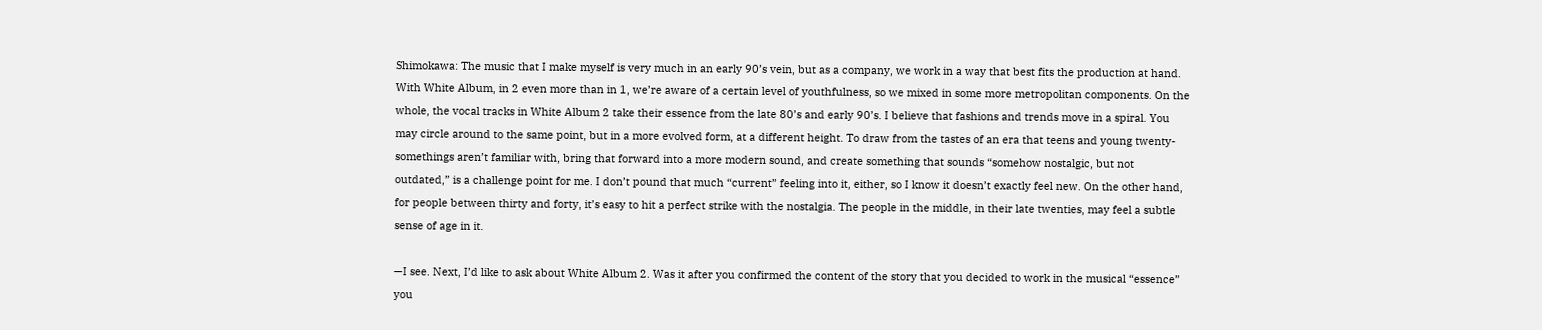Shimokawa: The music that I make myself is very much in an early 90’s vein, but as a company, we work in a way that best fits the production at hand. With White Album, in 2 even more than in 1, we’re aware of a certain level of youthfulness, so we mixed in some more metropolitan components. On the whole, the vocal tracks in White Album 2 take their essence from the late 80’s and early 90’s. I believe that fashions and trends move in a spiral. You may circle around to the same point, but in a more evolved form, at a different height. To draw from the tastes of an era that teens and young twenty-somethings aren’t familiar with, bring that forward into a more modern sound, and create something that sounds “somehow nostalgic, but not outdated,” is a challenge point for me. I don’t pound that much “current” feeling into it, either, so I know it doesn’t exactly feel new. On the other hand, for people between thirty and forty, it’s easy to hit a perfect strike with the nostalgia. The people in the middle, in their late twenties, may feel a subtle sense of age in it.

—I see. Next, I’d like to ask about White Album 2. Was it after you confirmed the content of the story that you decided to work in the musical “essence” you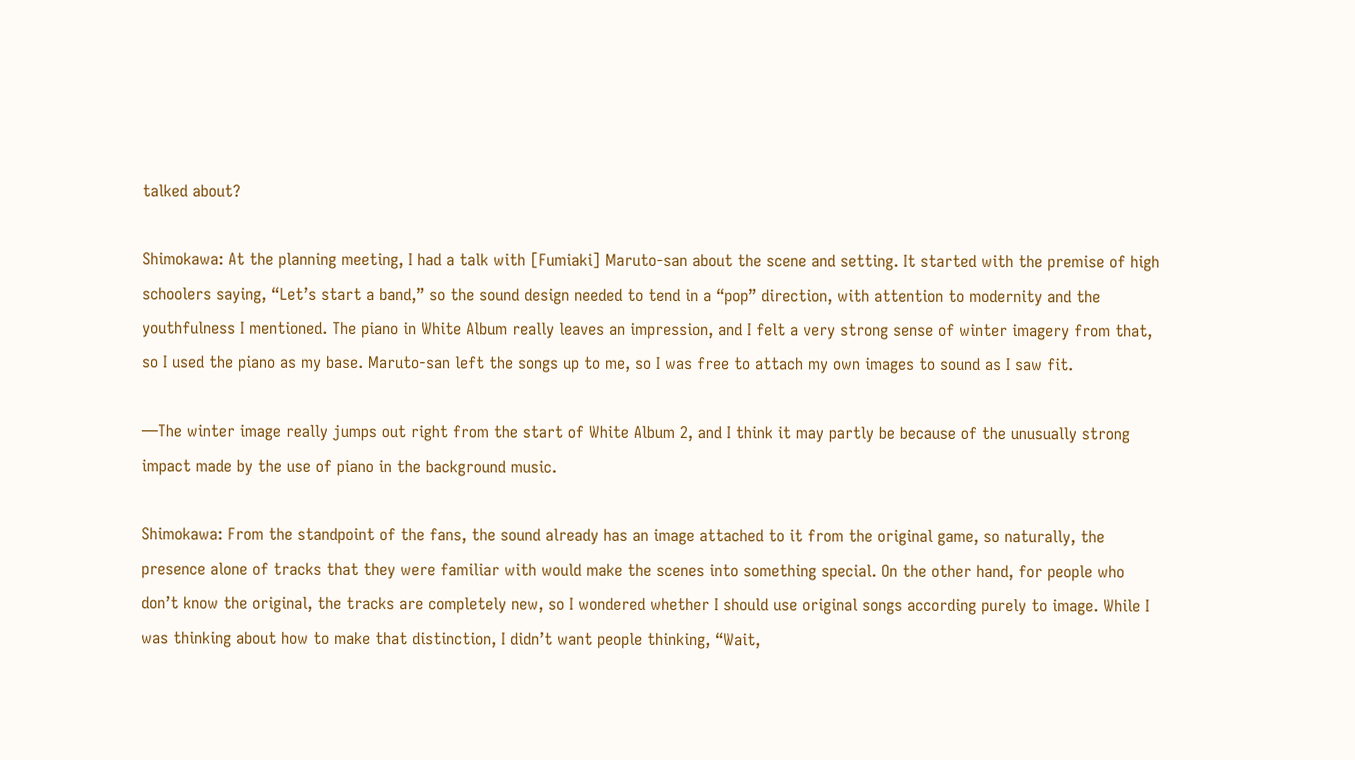talked about?

Shimokawa: At the planning meeting, I had a talk with [Fumiaki] Maruto-san about the scene and setting. It started with the premise of high schoolers saying, “Let’s start a band,” so the sound design needed to tend in a “pop” direction, with attention to modernity and the youthfulness I mentioned. The piano in White Album really leaves an impression, and I felt a very strong sense of winter imagery from that, so I used the piano as my base. Maruto-san left the songs up to me, so I was free to attach my own images to sound as I saw fit.

—The winter image really jumps out right from the start of White Album 2, and I think it may partly be because of the unusually strong impact made by the use of piano in the background music.

Shimokawa: From the standpoint of the fans, the sound already has an image attached to it from the original game, so naturally, the presence alone of tracks that they were familiar with would make the scenes into something special. On the other hand, for people who don’t know the original, the tracks are completely new, so I wondered whether I should use original songs according purely to image. While I was thinking about how to make that distinction, I didn’t want people thinking, “Wait,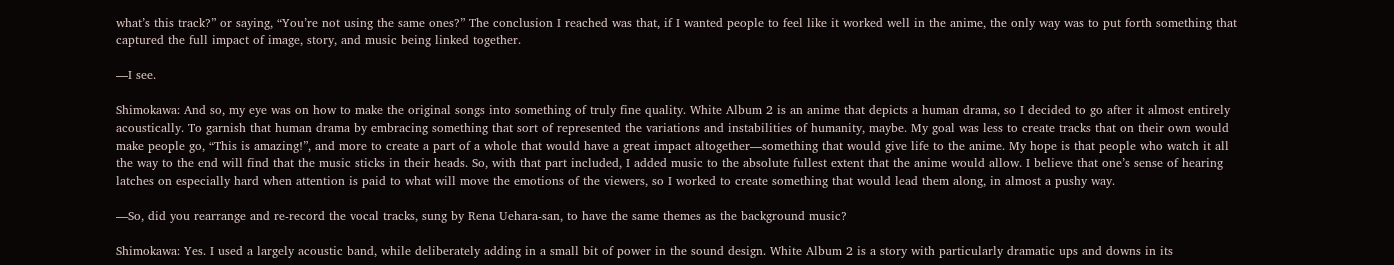what’s this track?” or saying, “You’re not using the same ones?” The conclusion I reached was that, if I wanted people to feel like it worked well in the anime, the only way was to put forth something that captured the full impact of image, story, and music being linked together.

—I see.

Shimokawa: And so, my eye was on how to make the original songs into something of truly fine quality. White Album 2 is an anime that depicts a human drama, so I decided to go after it almost entirely acoustically. To garnish that human drama by embracing something that sort of represented the variations and instabilities of humanity, maybe. My goal was less to create tracks that on their own would make people go, “This is amazing!”, and more to create a part of a whole that would have a great impact altogether—something that would give life to the anime. My hope is that people who watch it all the way to the end will find that the music sticks in their heads. So, with that part included, I added music to the absolute fullest extent that the anime would allow. I believe that one’s sense of hearing latches on especially hard when attention is paid to what will move the emotions of the viewers, so I worked to create something that would lead them along, in almost a pushy way.

—So, did you rearrange and re-record the vocal tracks, sung by Rena Uehara-san, to have the same themes as the background music?

Shimokawa: Yes. I used a largely acoustic band, while deliberately adding in a small bit of power in the sound design. White Album 2 is a story with particularly dramatic ups and downs in its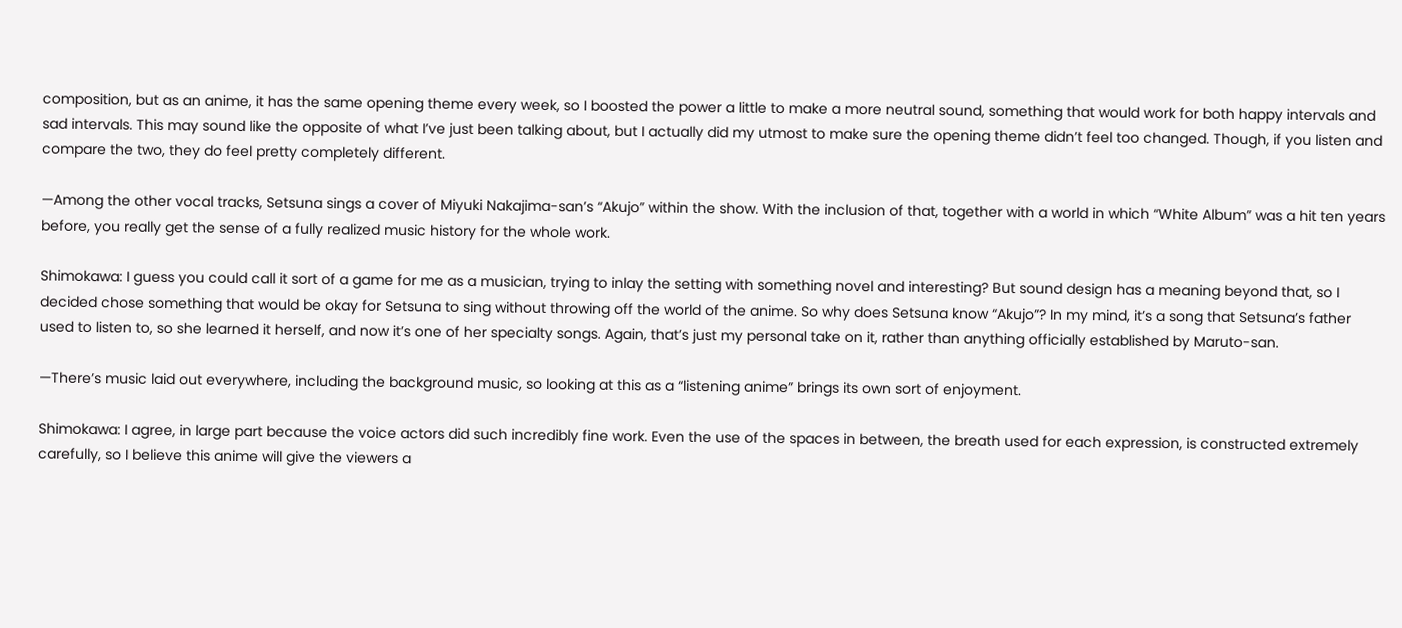composition, but as an anime, it has the same opening theme every week, so I boosted the power a little to make a more neutral sound, something that would work for both happy intervals and sad intervals. This may sound like the opposite of what I’ve just been talking about, but I actually did my utmost to make sure the opening theme didn’t feel too changed. Though, if you listen and compare the two, they do feel pretty completely different.

—Among the other vocal tracks, Setsuna sings a cover of Miyuki Nakajima-san’s “Akujo” within the show. With the inclusion of that, together with a world in which “White Album” was a hit ten years before, you really get the sense of a fully realized music history for the whole work.

Shimokawa: I guess you could call it sort of a game for me as a musician, trying to inlay the setting with something novel and interesting? But sound design has a meaning beyond that, so I decided chose something that would be okay for Setsuna to sing without throwing off the world of the anime. So why does Setsuna know “Akujo”? In my mind, it’s a song that Setsuna’s father used to listen to, so she learned it herself, and now it’s one of her specialty songs. Again, that’s just my personal take on it, rather than anything officially established by Maruto-san.

—There’s music laid out everywhere, including the background music, so looking at this as a “listening anime” brings its own sort of enjoyment.

Shimokawa: I agree, in large part because the voice actors did such incredibly fine work. Even the use of the spaces in between, the breath used for each expression, is constructed extremely carefully, so I believe this anime will give the viewers a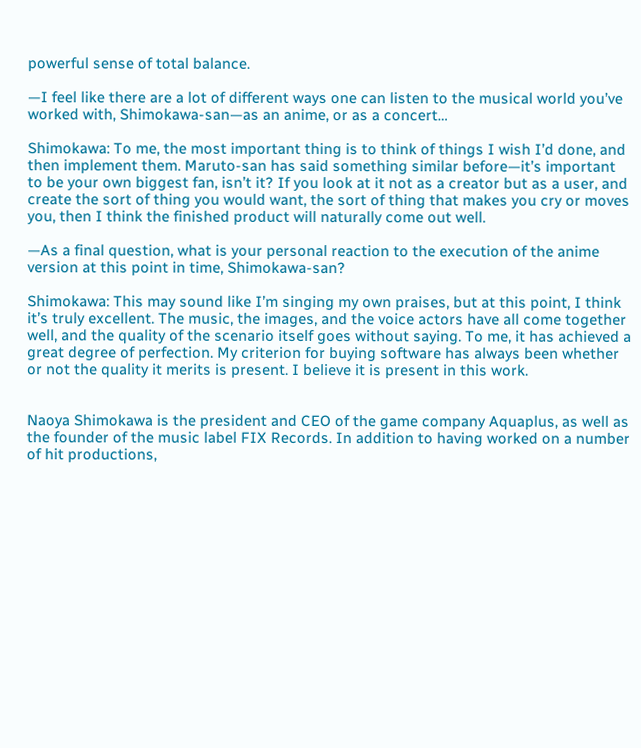powerful sense of total balance.

—I feel like there are a lot of different ways one can listen to the musical world you’ve worked with, Shimokawa-san—as an anime, or as a concert…

Shimokawa: To me, the most important thing is to think of things I wish I’d done, and then implement them. Maruto-san has said something similar before—it’s important to be your own biggest fan, isn’t it? If you look at it not as a creator but as a user, and create the sort of thing you would want, the sort of thing that makes you cry or moves you, then I think the finished product will naturally come out well.

—As a final question, what is your personal reaction to the execution of the anime version at this point in time, Shimokawa-san?

Shimokawa: This may sound like I’m singing my own praises, but at this point, I think it’s truly excellent. The music, the images, and the voice actors have all come together well, and the quality of the scenario itself goes without saying. To me, it has achieved a great degree of perfection. My criterion for buying software has always been whether or not the quality it merits is present. I believe it is present in this work.


Naoya Shimokawa is the president and CEO of the game company Aquaplus, as well as the founder of the music label FIX Records. In addition to having worked on a number of hit productions,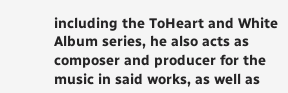including the ToHeart and White Album series, he also acts as composer and producer for the music in said works, as well as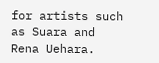for artists such as Suara and Rena Uehara.